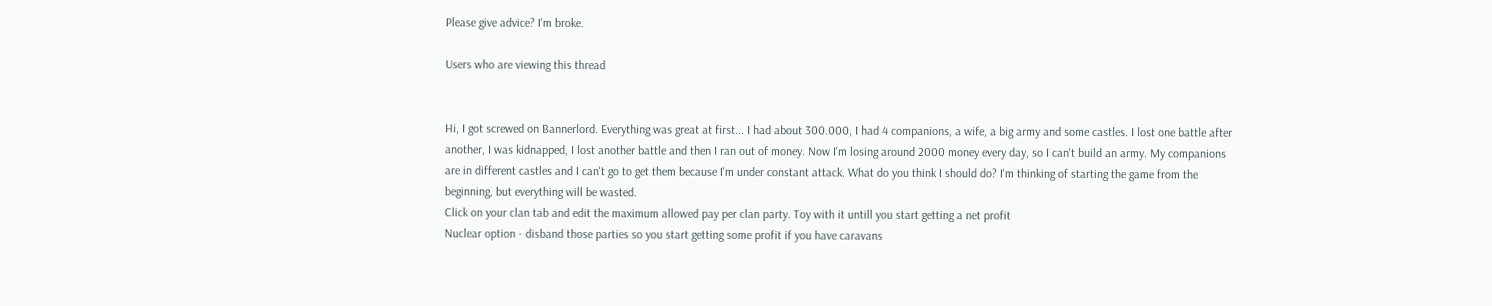Please give advice? I'm broke.

Users who are viewing this thread


Hi, I got screwed on Bannerlord. Everything was great at first... I had about 300.000, I had 4 companions, a wife, a big army and some castles. I lost one battle after another, I was kidnapped, I lost another battle and then I ran out of money. Now I'm losing around 2000 money every day, so I can't build an army. My companions are in different castles and I can't go to get them because I'm under constant attack. What do you think I should do? I'm thinking of starting the game from the beginning, but everything will be wasted.
Click on your clan tab and edit the maximum allowed pay per clan party. Toy with it untill you start getting a net profit
Nuclear option - disband those parties so you start getting some profit if you have caravans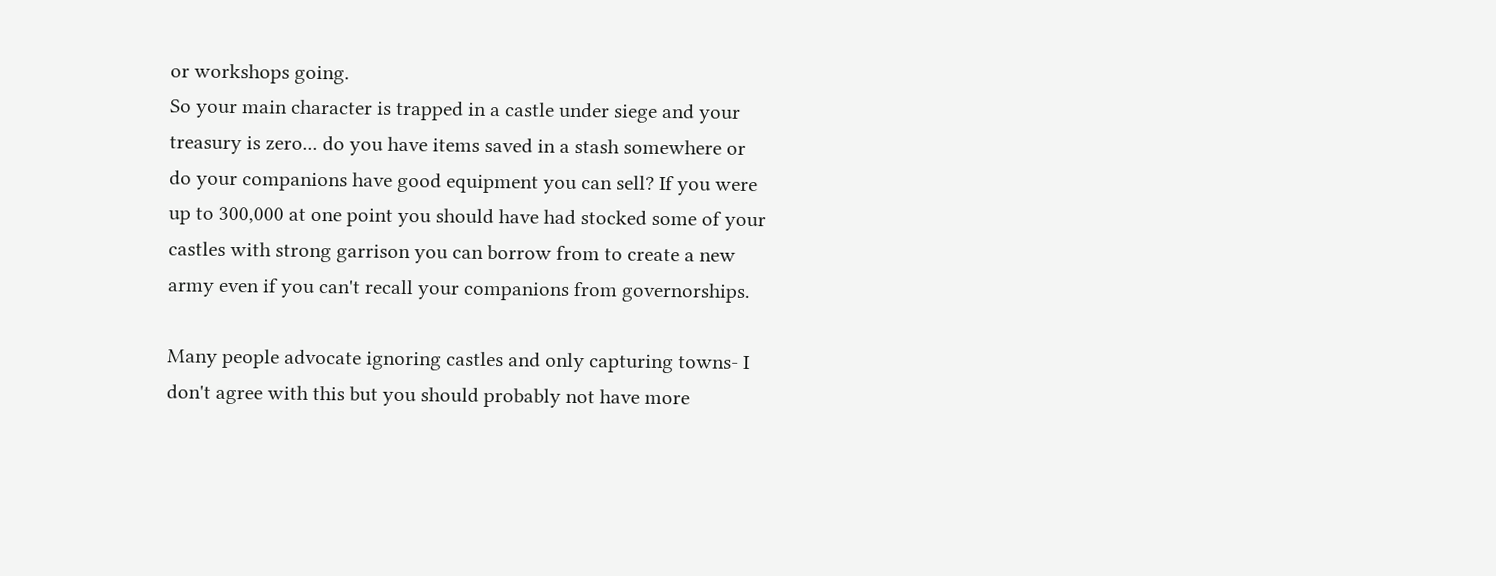or workshops going.
So your main character is trapped in a castle under siege and your treasury is zero... do you have items saved in a stash somewhere or do your companions have good equipment you can sell? If you were up to 300,000 at one point you should have had stocked some of your castles with strong garrison you can borrow from to create a new army even if you can't recall your companions from governorships.

Many people advocate ignoring castles and only capturing towns- I don't agree with this but you should probably not have more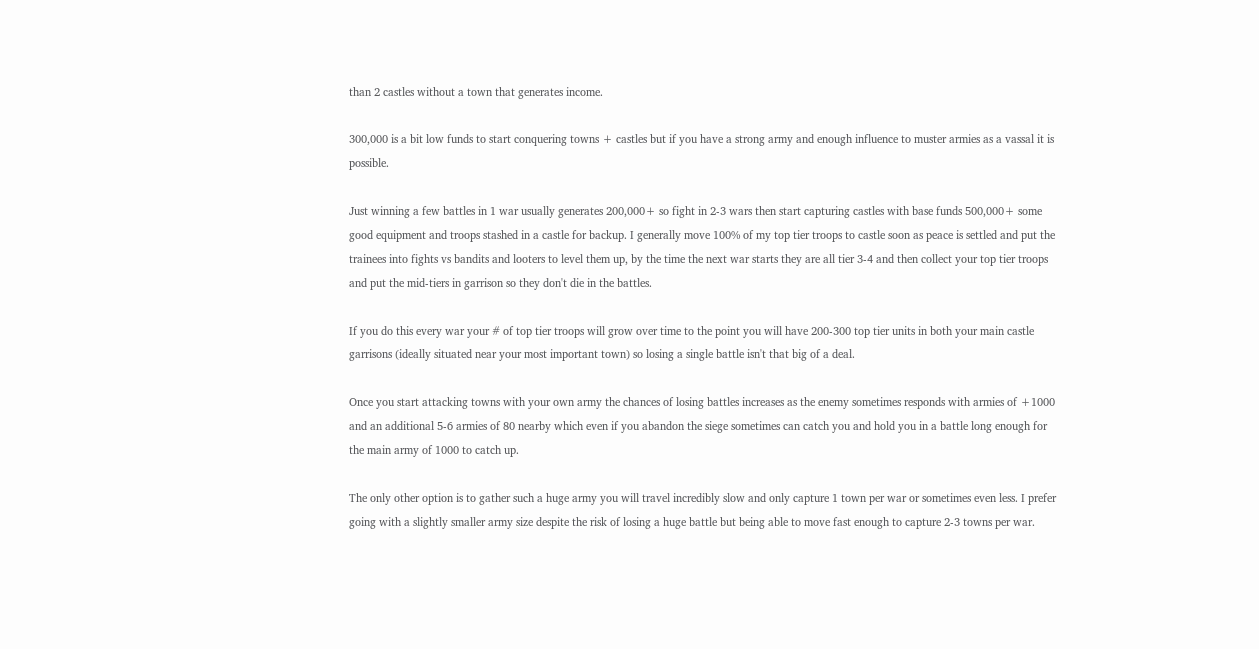than 2 castles without a town that generates income.

300,000 is a bit low funds to start conquering towns + castles but if you have a strong army and enough influence to muster armies as a vassal it is possible.

Just winning a few battles in 1 war usually generates 200,000+ so fight in 2-3 wars then start capturing castles with base funds 500,000+ some good equipment and troops stashed in a castle for backup. I generally move 100% of my top tier troops to castle soon as peace is settled and put the trainees into fights vs bandits and looters to level them up, by the time the next war starts they are all tier 3-4 and then collect your top tier troops and put the mid-tiers in garrison so they don't die in the battles.

If you do this every war your # of top tier troops will grow over time to the point you will have 200-300 top tier units in both your main castle garrisons (ideally situated near your most important town) so losing a single battle isn't that big of a deal.

Once you start attacking towns with your own army the chances of losing battles increases as the enemy sometimes responds with armies of +1000 and an additional 5-6 armies of 80 nearby which even if you abandon the siege sometimes can catch you and hold you in a battle long enough for the main army of 1000 to catch up.

The only other option is to gather such a huge army you will travel incredibly slow and only capture 1 town per war or sometimes even less. I prefer going with a slightly smaller army size despite the risk of losing a huge battle but being able to move fast enough to capture 2-3 towns per war.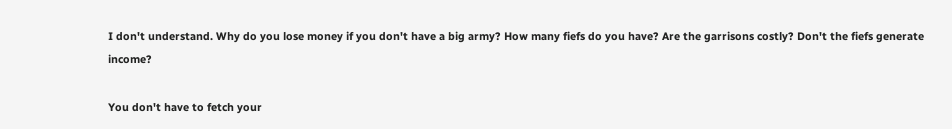I don't understand. Why do you lose money if you don't have a big army? How many fiefs do you have? Are the garrisons costly? Don't the fiefs generate income?

You don't have to fetch your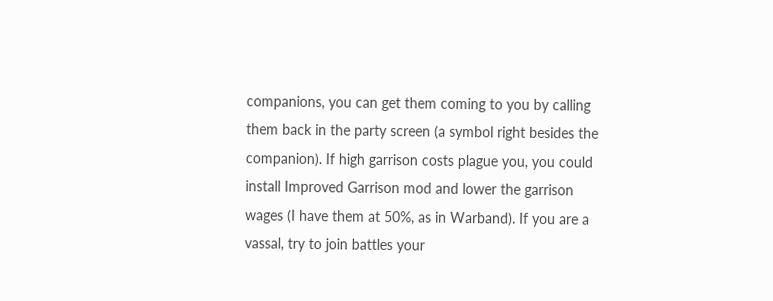companions, you can get them coming to you by calling them back in the party screen (a symbol right besides the companion). If high garrison costs plague you, you could install Improved Garrison mod and lower the garrison wages (I have them at 50%, as in Warband). If you are a vassal, try to join battles your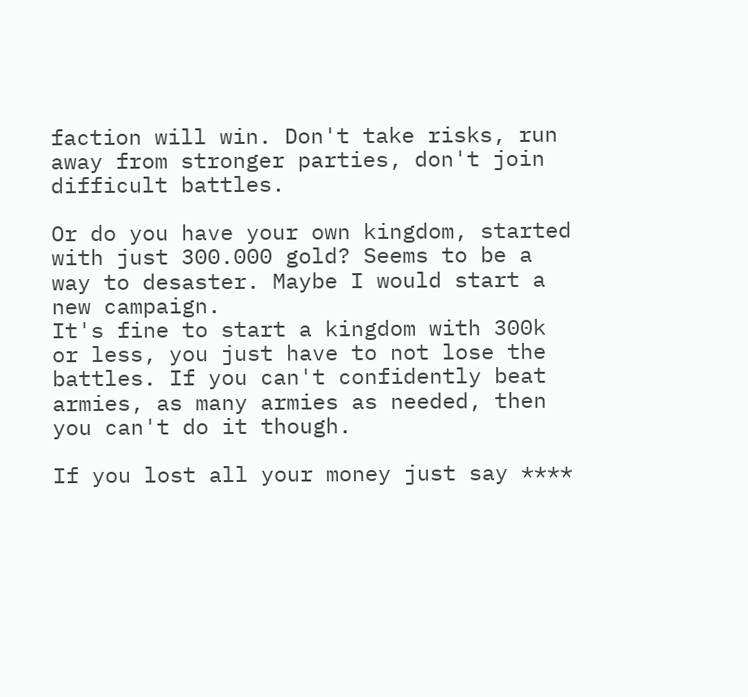faction will win. Don't take risks, run away from stronger parties, don't join difficult battles.

Or do you have your own kingdom, started with just 300.000 gold? Seems to be a way to desaster. Maybe I would start a new campaign.
It's fine to start a kingdom with 300k or less, you just have to not lose the battles. If you can't confidently beat armies, as many armies as needed, then you can't do it though.

If you lost all your money just say ****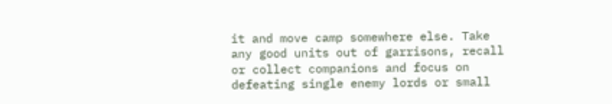it and move camp somewhere else. Take any good units out of garrisons, recall or collect companions and focus on defeating single enemy lords or small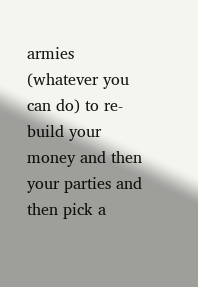armies (whatever you can do) to re-build your money and then your parties and then pick a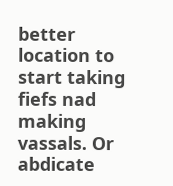better location to start taking fiefs nad making vassals. Or abdicate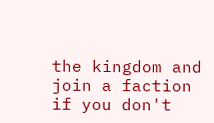the kingdom and join a faction if you don't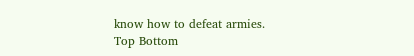know how to defeat armies.
Top Bottom